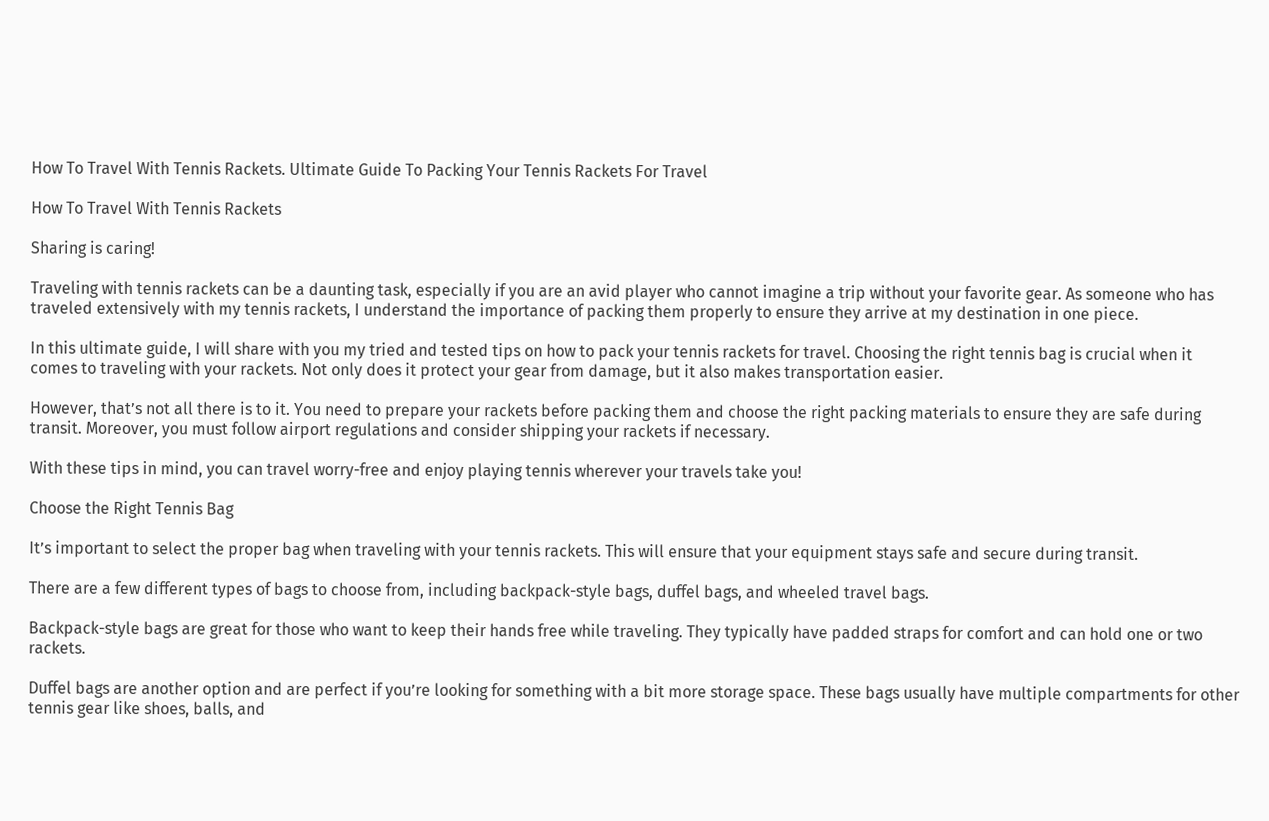How To Travel With Tennis Rackets. Ultimate Guide To Packing Your Tennis Rackets For Travel

How To Travel With Tennis Rackets

Sharing is caring!

Traveling with tennis rackets can be a daunting task, especially if you are an avid player who cannot imagine a trip without your favorite gear. As someone who has traveled extensively with my tennis rackets, I understand the importance of packing them properly to ensure they arrive at my destination in one piece.

In this ultimate guide, I will share with you my tried and tested tips on how to pack your tennis rackets for travel. Choosing the right tennis bag is crucial when it comes to traveling with your rackets. Not only does it protect your gear from damage, but it also makes transportation easier.

However, that’s not all there is to it. You need to prepare your rackets before packing them and choose the right packing materials to ensure they are safe during transit. Moreover, you must follow airport regulations and consider shipping your rackets if necessary.

With these tips in mind, you can travel worry-free and enjoy playing tennis wherever your travels take you!

Choose the Right Tennis Bag

It’s important to select the proper bag when traveling with your tennis rackets. This will ensure that your equipment stays safe and secure during transit.

There are a few different types of bags to choose from, including backpack-style bags, duffel bags, and wheeled travel bags.

Backpack-style bags are great for those who want to keep their hands free while traveling. They typically have padded straps for comfort and can hold one or two rackets.

Duffel bags are another option and are perfect if you’re looking for something with a bit more storage space. These bags usually have multiple compartments for other tennis gear like shoes, balls, and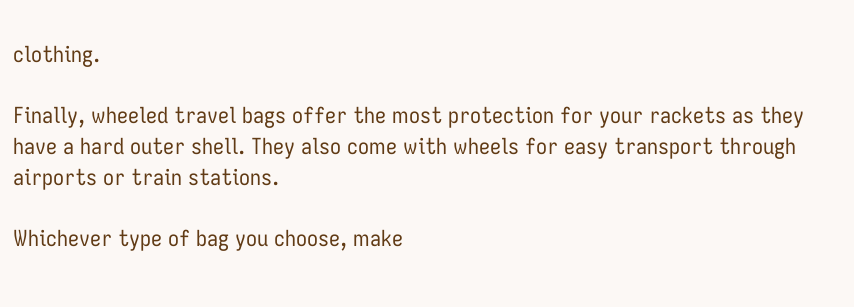clothing.

Finally, wheeled travel bags offer the most protection for your rackets as they have a hard outer shell. They also come with wheels for easy transport through airports or train stations.

Whichever type of bag you choose, make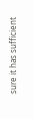sure it has sufficient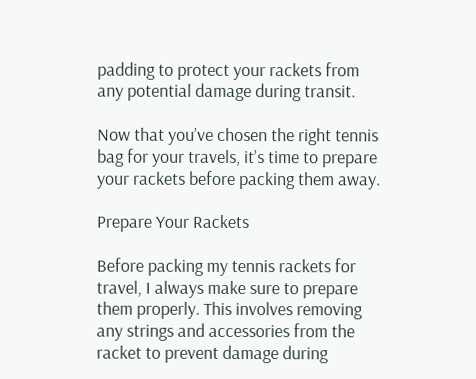padding to protect your rackets from any potential damage during transit.

Now that you’ve chosen the right tennis bag for your travels, it’s time to prepare your rackets before packing them away.

Prepare Your Rackets

Before packing my tennis rackets for travel, I always make sure to prepare them properly. This involves removing any strings and accessories from the racket to prevent damage during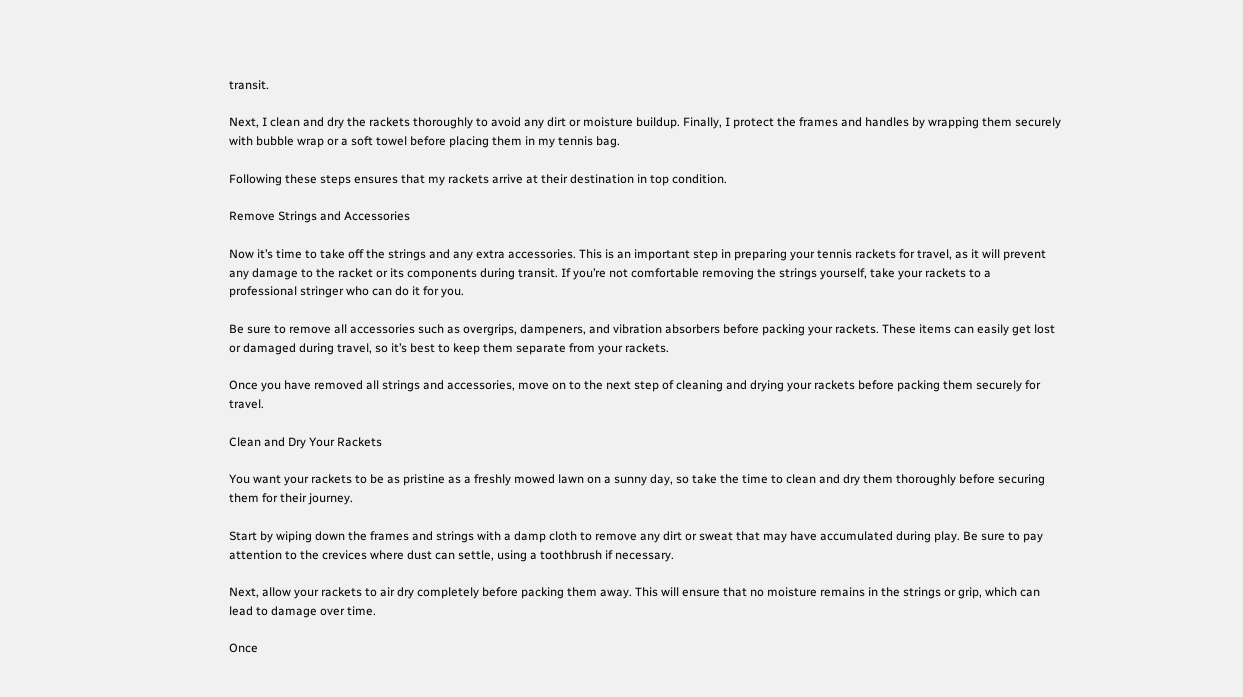transit.

Next, I clean and dry the rackets thoroughly to avoid any dirt or moisture buildup. Finally, I protect the frames and handles by wrapping them securely with bubble wrap or a soft towel before placing them in my tennis bag.

Following these steps ensures that my rackets arrive at their destination in top condition.

Remove Strings and Accessories

Now it’s time to take off the strings and any extra accessories. This is an important step in preparing your tennis rackets for travel, as it will prevent any damage to the racket or its components during transit. If you’re not comfortable removing the strings yourself, take your rackets to a professional stringer who can do it for you.

Be sure to remove all accessories such as overgrips, dampeners, and vibration absorbers before packing your rackets. These items can easily get lost or damaged during travel, so it’s best to keep them separate from your rackets.

Once you have removed all strings and accessories, move on to the next step of cleaning and drying your rackets before packing them securely for travel.

Clean and Dry Your Rackets

You want your rackets to be as pristine as a freshly mowed lawn on a sunny day, so take the time to clean and dry them thoroughly before securing them for their journey.

Start by wiping down the frames and strings with a damp cloth to remove any dirt or sweat that may have accumulated during play. Be sure to pay attention to the crevices where dust can settle, using a toothbrush if necessary.

Next, allow your rackets to air dry completely before packing them away. This will ensure that no moisture remains in the strings or grip, which can lead to damage over time.

Once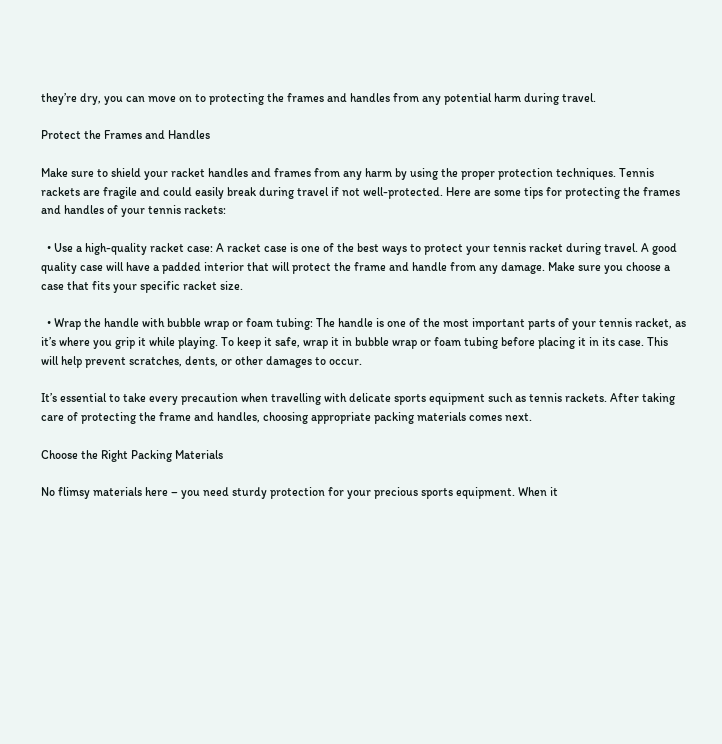they’re dry, you can move on to protecting the frames and handles from any potential harm during travel.

Protect the Frames and Handles

Make sure to shield your racket handles and frames from any harm by using the proper protection techniques. Tennis rackets are fragile and could easily break during travel if not well-protected. Here are some tips for protecting the frames and handles of your tennis rackets:

  • Use a high-quality racket case: A racket case is one of the best ways to protect your tennis racket during travel. A good quality case will have a padded interior that will protect the frame and handle from any damage. Make sure you choose a case that fits your specific racket size.

  • Wrap the handle with bubble wrap or foam tubing: The handle is one of the most important parts of your tennis racket, as it’s where you grip it while playing. To keep it safe, wrap it in bubble wrap or foam tubing before placing it in its case. This will help prevent scratches, dents, or other damages to occur.

It’s essential to take every precaution when travelling with delicate sports equipment such as tennis rackets. After taking care of protecting the frame and handles, choosing appropriate packing materials comes next.

Choose the Right Packing Materials

No flimsy materials here – you need sturdy protection for your precious sports equipment. When it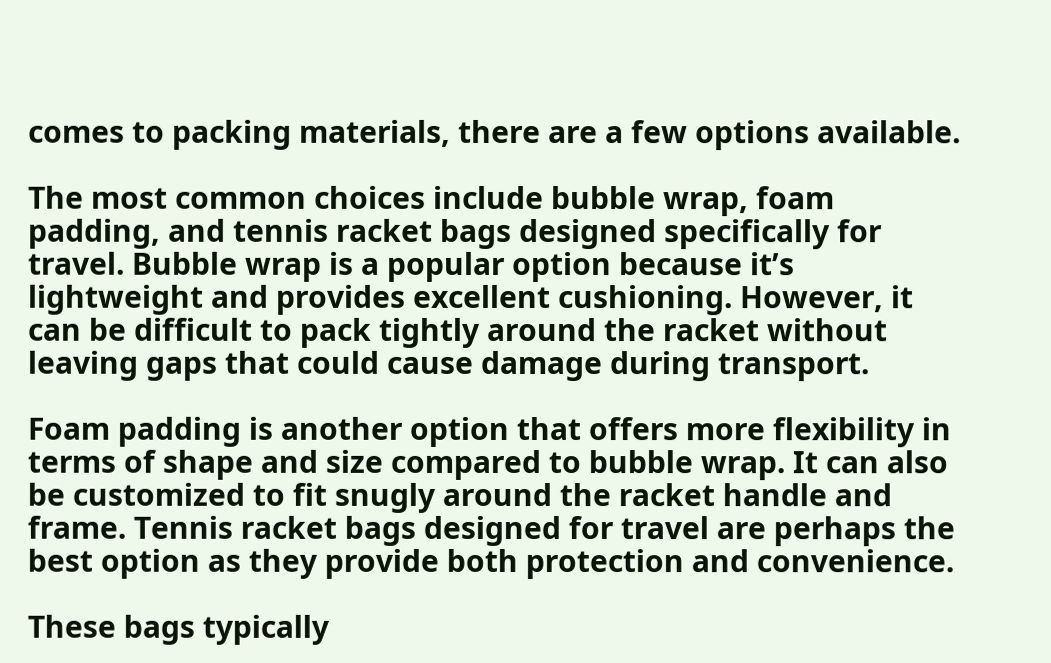comes to packing materials, there are a few options available.

The most common choices include bubble wrap, foam padding, and tennis racket bags designed specifically for travel. Bubble wrap is a popular option because it’s lightweight and provides excellent cushioning. However, it can be difficult to pack tightly around the racket without leaving gaps that could cause damage during transport.

Foam padding is another option that offers more flexibility in terms of shape and size compared to bubble wrap. It can also be customized to fit snugly around the racket handle and frame. Tennis racket bags designed for travel are perhaps the best option as they provide both protection and convenience.

These bags typically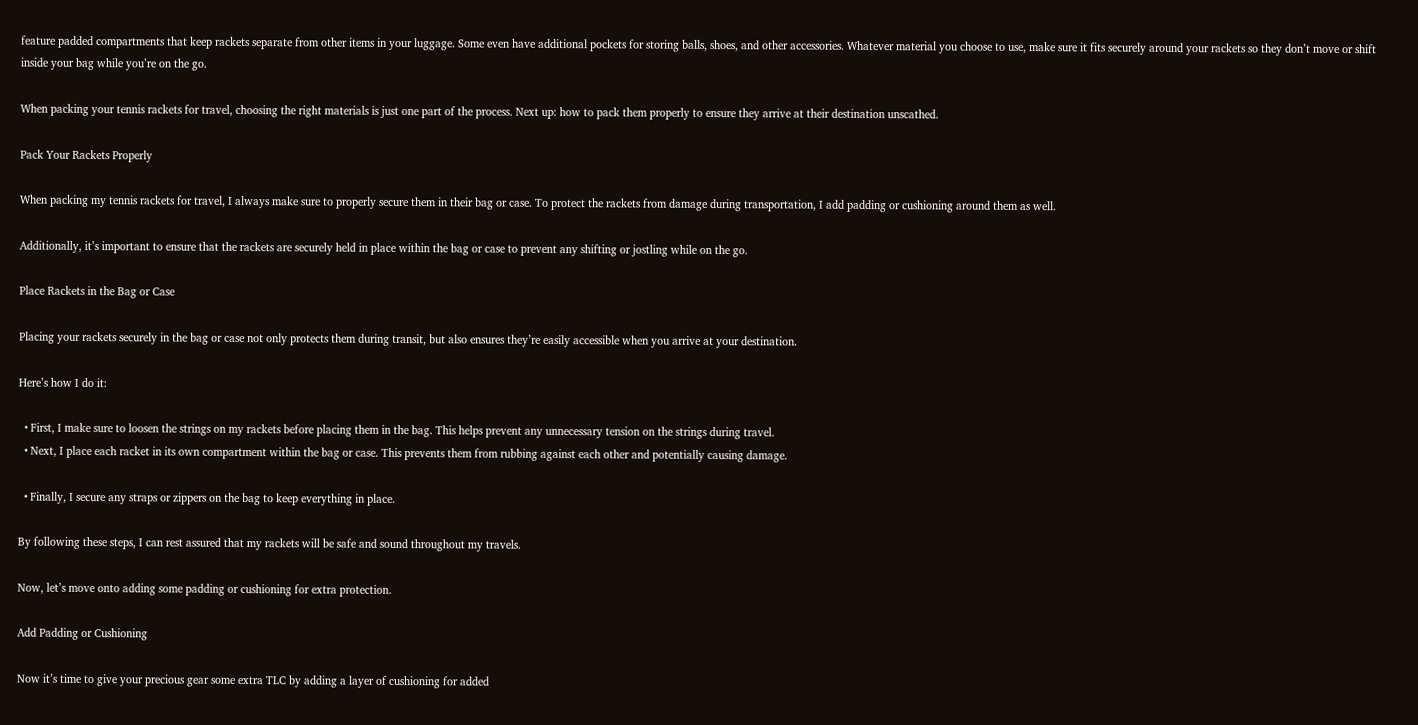feature padded compartments that keep rackets separate from other items in your luggage. Some even have additional pockets for storing balls, shoes, and other accessories. Whatever material you choose to use, make sure it fits securely around your rackets so they don’t move or shift inside your bag while you’re on the go.

When packing your tennis rackets for travel, choosing the right materials is just one part of the process. Next up: how to pack them properly to ensure they arrive at their destination unscathed.

Pack Your Rackets Properly

When packing my tennis rackets for travel, I always make sure to properly secure them in their bag or case. To protect the rackets from damage during transportation, I add padding or cushioning around them as well.

Additionally, it’s important to ensure that the rackets are securely held in place within the bag or case to prevent any shifting or jostling while on the go.

Place Rackets in the Bag or Case

Placing your rackets securely in the bag or case not only protects them during transit, but also ensures they’re easily accessible when you arrive at your destination.

Here’s how I do it:

  • First, I make sure to loosen the strings on my rackets before placing them in the bag. This helps prevent any unnecessary tension on the strings during travel.
  • Next, I place each racket in its own compartment within the bag or case. This prevents them from rubbing against each other and potentially causing damage.

  • Finally, I secure any straps or zippers on the bag to keep everything in place.

By following these steps, I can rest assured that my rackets will be safe and sound throughout my travels.

Now, let’s move onto adding some padding or cushioning for extra protection.

Add Padding or Cushioning

Now it’s time to give your precious gear some extra TLC by adding a layer of cushioning for added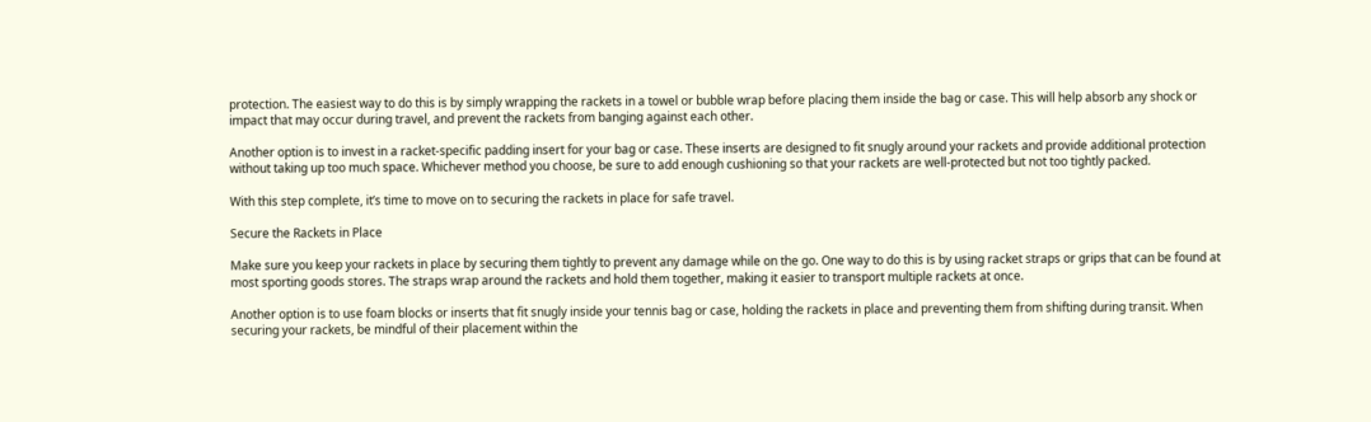protection. The easiest way to do this is by simply wrapping the rackets in a towel or bubble wrap before placing them inside the bag or case. This will help absorb any shock or impact that may occur during travel, and prevent the rackets from banging against each other.

Another option is to invest in a racket-specific padding insert for your bag or case. These inserts are designed to fit snugly around your rackets and provide additional protection without taking up too much space. Whichever method you choose, be sure to add enough cushioning so that your rackets are well-protected but not too tightly packed.

With this step complete, it’s time to move on to securing the rackets in place for safe travel.

Secure the Rackets in Place

Make sure you keep your rackets in place by securing them tightly to prevent any damage while on the go. One way to do this is by using racket straps or grips that can be found at most sporting goods stores. The straps wrap around the rackets and hold them together, making it easier to transport multiple rackets at once.

Another option is to use foam blocks or inserts that fit snugly inside your tennis bag or case, holding the rackets in place and preventing them from shifting during transit. When securing your rackets, be mindful of their placement within the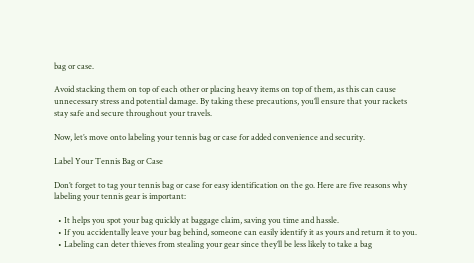bag or case.

Avoid stacking them on top of each other or placing heavy items on top of them, as this can cause unnecessary stress and potential damage. By taking these precautions, you’ll ensure that your rackets stay safe and secure throughout your travels.

Now, let’s move onto labeling your tennis bag or case for added convenience and security.

Label Your Tennis Bag or Case

Don’t forget to tag your tennis bag or case for easy identification on the go. Here are five reasons why labeling your tennis gear is important:

  • It helps you spot your bag quickly at baggage claim, saving you time and hassle.
  • If you accidentally leave your bag behind, someone can easily identify it as yours and return it to you.
  • Labeling can deter thieves from stealing your gear since they’ll be less likely to take a bag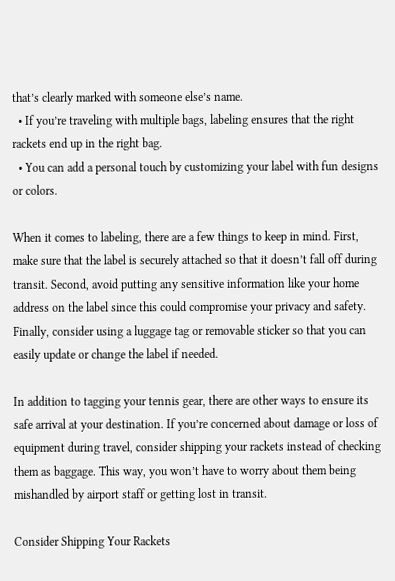that’s clearly marked with someone else’s name.
  • If you’re traveling with multiple bags, labeling ensures that the right rackets end up in the right bag.
  • You can add a personal touch by customizing your label with fun designs or colors.

When it comes to labeling, there are a few things to keep in mind. First, make sure that the label is securely attached so that it doesn’t fall off during transit. Second, avoid putting any sensitive information like your home address on the label since this could compromise your privacy and safety. Finally, consider using a luggage tag or removable sticker so that you can easily update or change the label if needed.

In addition to tagging your tennis gear, there are other ways to ensure its safe arrival at your destination. If you’re concerned about damage or loss of equipment during travel, consider shipping your rackets instead of checking them as baggage. This way, you won’t have to worry about them being mishandled by airport staff or getting lost in transit.

Consider Shipping Your Rackets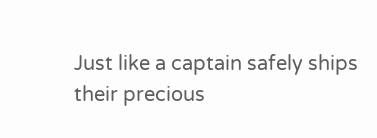Just like a captain safely ships their precious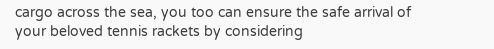cargo across the sea, you too can ensure the safe arrival of your beloved tennis rackets by considering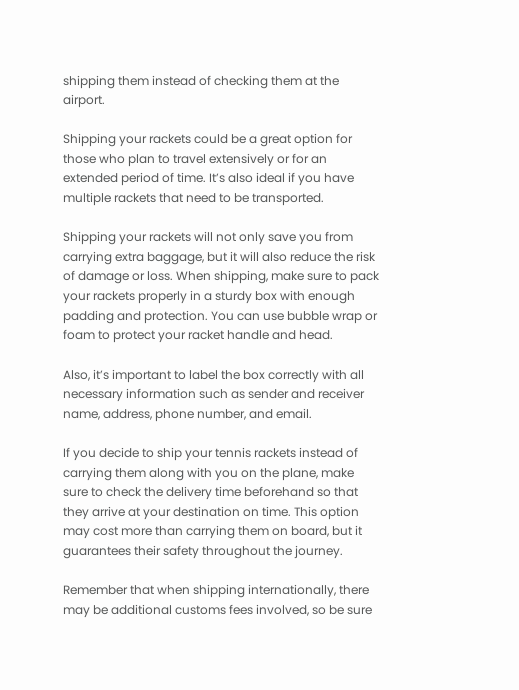shipping them instead of checking them at the airport.

Shipping your rackets could be a great option for those who plan to travel extensively or for an extended period of time. It’s also ideal if you have multiple rackets that need to be transported.

Shipping your rackets will not only save you from carrying extra baggage, but it will also reduce the risk of damage or loss. When shipping, make sure to pack your rackets properly in a sturdy box with enough padding and protection. You can use bubble wrap or foam to protect your racket handle and head.

Also, it’s important to label the box correctly with all necessary information such as sender and receiver name, address, phone number, and email.

If you decide to ship your tennis rackets instead of carrying them along with you on the plane, make sure to check the delivery time beforehand so that they arrive at your destination on time. This option may cost more than carrying them on board, but it guarantees their safety throughout the journey.

Remember that when shipping internationally, there may be additional customs fees involved, so be sure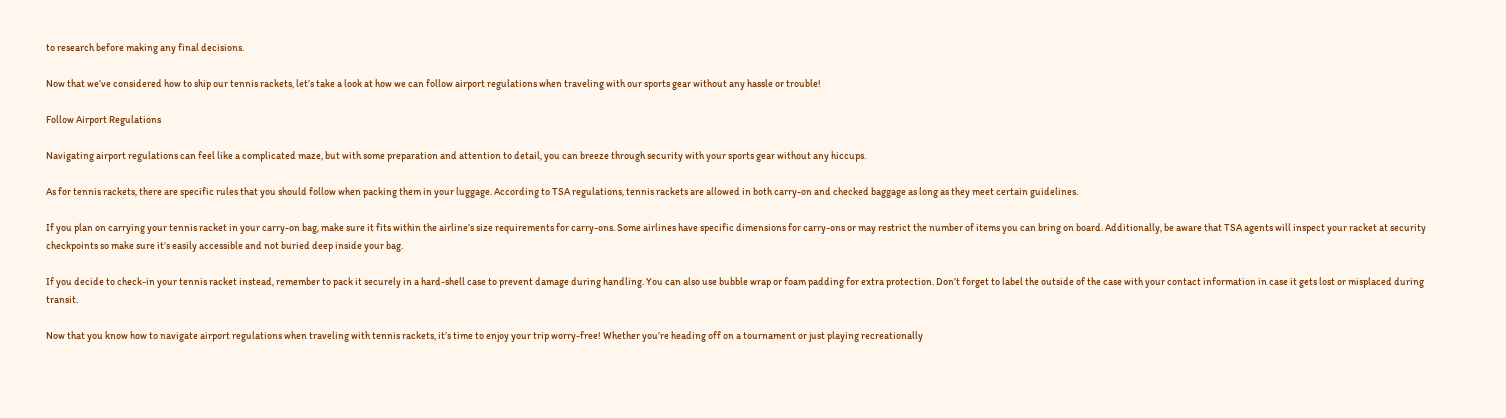to research before making any final decisions.

Now that we’ve considered how to ship our tennis rackets, let’s take a look at how we can follow airport regulations when traveling with our sports gear without any hassle or trouble!

Follow Airport Regulations

Navigating airport regulations can feel like a complicated maze, but with some preparation and attention to detail, you can breeze through security with your sports gear without any hiccups.

As for tennis rackets, there are specific rules that you should follow when packing them in your luggage. According to TSA regulations, tennis rackets are allowed in both carry-on and checked baggage as long as they meet certain guidelines.

If you plan on carrying your tennis racket in your carry-on bag, make sure it fits within the airline’s size requirements for carry-ons. Some airlines have specific dimensions for carry-ons or may restrict the number of items you can bring on board. Additionally, be aware that TSA agents will inspect your racket at security checkpoints so make sure it’s easily accessible and not buried deep inside your bag.

If you decide to check-in your tennis racket instead, remember to pack it securely in a hard-shell case to prevent damage during handling. You can also use bubble wrap or foam padding for extra protection. Don’t forget to label the outside of the case with your contact information in case it gets lost or misplaced during transit.

Now that you know how to navigate airport regulations when traveling with tennis rackets, it’s time to enjoy your trip worry-free! Whether you’re heading off on a tournament or just playing recreationally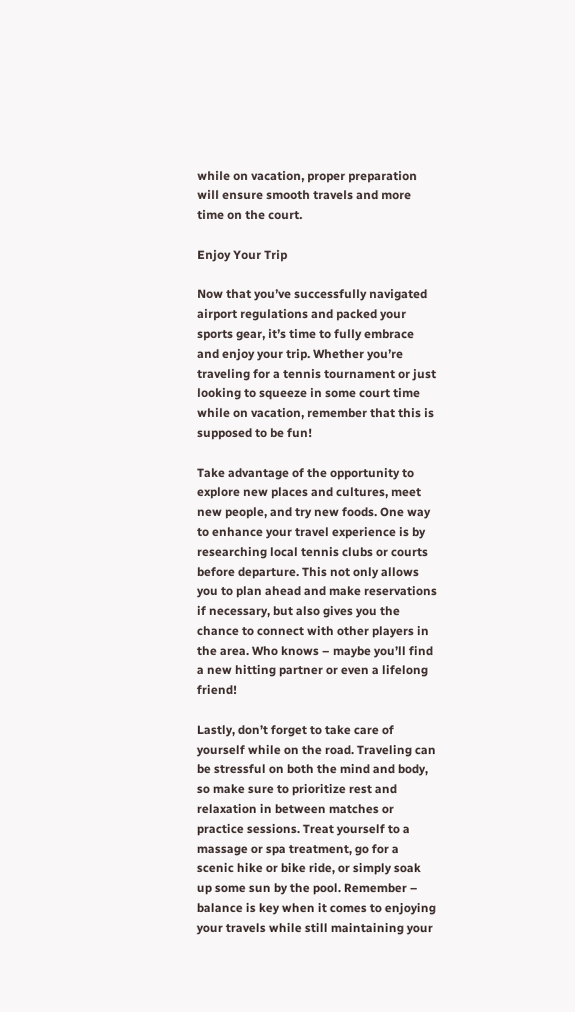while on vacation, proper preparation will ensure smooth travels and more time on the court.

Enjoy Your Trip

Now that you’ve successfully navigated airport regulations and packed your sports gear, it’s time to fully embrace and enjoy your trip. Whether you’re traveling for a tennis tournament or just looking to squeeze in some court time while on vacation, remember that this is supposed to be fun!

Take advantage of the opportunity to explore new places and cultures, meet new people, and try new foods. One way to enhance your travel experience is by researching local tennis clubs or courts before departure. This not only allows you to plan ahead and make reservations if necessary, but also gives you the chance to connect with other players in the area. Who knows – maybe you’ll find a new hitting partner or even a lifelong friend!

Lastly, don’t forget to take care of yourself while on the road. Traveling can be stressful on both the mind and body, so make sure to prioritize rest and relaxation in between matches or practice sessions. Treat yourself to a massage or spa treatment, go for a scenic hike or bike ride, or simply soak up some sun by the pool. Remember – balance is key when it comes to enjoying your travels while still maintaining your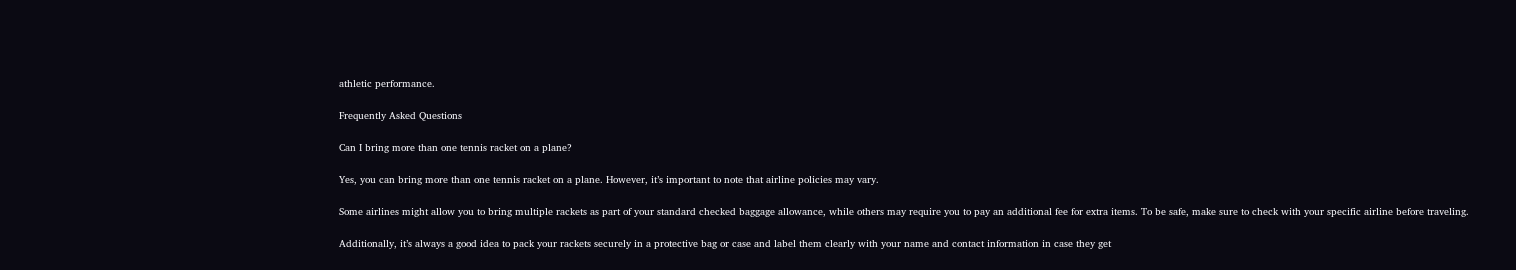athletic performance.

Frequently Asked Questions

Can I bring more than one tennis racket on a plane?

Yes, you can bring more than one tennis racket on a plane. However, it’s important to note that airline policies may vary.

Some airlines might allow you to bring multiple rackets as part of your standard checked baggage allowance, while others may require you to pay an additional fee for extra items. To be safe, make sure to check with your specific airline before traveling.

Additionally, it’s always a good idea to pack your rackets securely in a protective bag or case and label them clearly with your name and contact information in case they get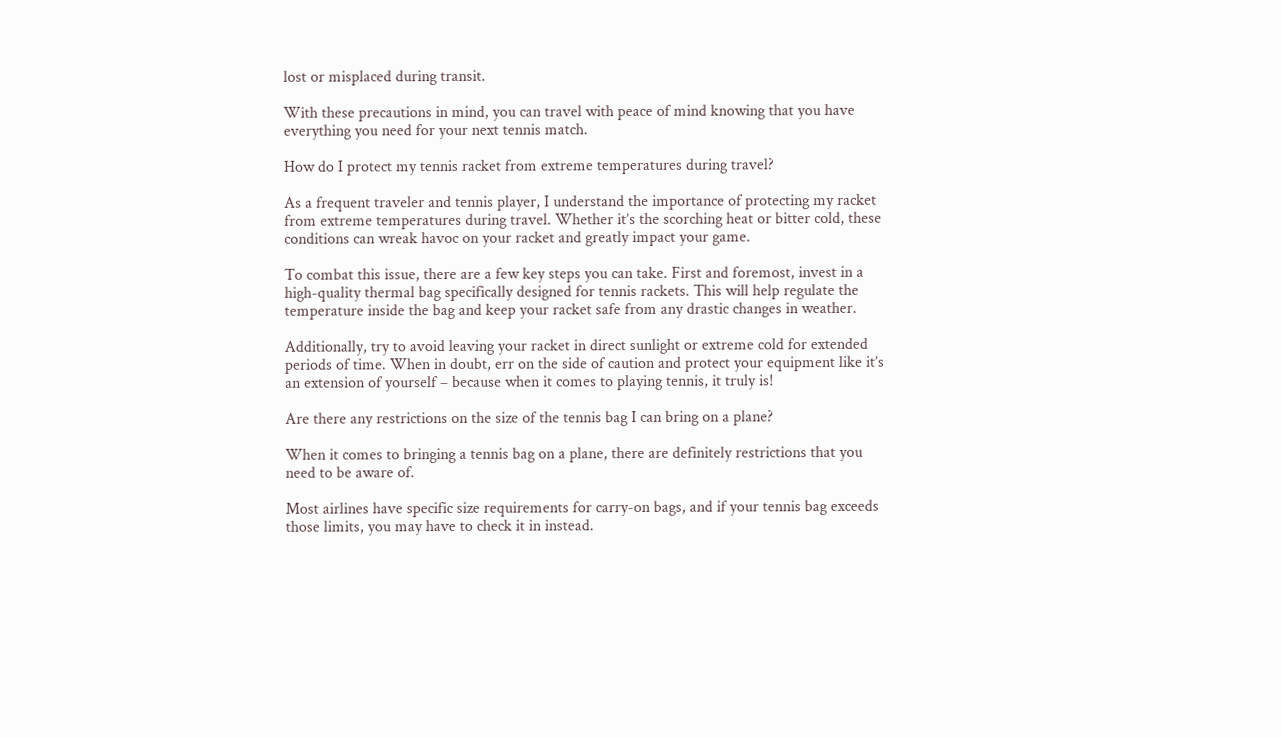lost or misplaced during transit.

With these precautions in mind, you can travel with peace of mind knowing that you have everything you need for your next tennis match.

How do I protect my tennis racket from extreme temperatures during travel?

As a frequent traveler and tennis player, I understand the importance of protecting my racket from extreme temperatures during travel. Whether it’s the scorching heat or bitter cold, these conditions can wreak havoc on your racket and greatly impact your game.

To combat this issue, there are a few key steps you can take. First and foremost, invest in a high-quality thermal bag specifically designed for tennis rackets. This will help regulate the temperature inside the bag and keep your racket safe from any drastic changes in weather.

Additionally, try to avoid leaving your racket in direct sunlight or extreme cold for extended periods of time. When in doubt, err on the side of caution and protect your equipment like it’s an extension of yourself – because when it comes to playing tennis, it truly is!

Are there any restrictions on the size of the tennis bag I can bring on a plane?

When it comes to bringing a tennis bag on a plane, there are definitely restrictions that you need to be aware of.

Most airlines have specific size requirements for carry-on bags, and if your tennis bag exceeds those limits, you may have to check it in instead.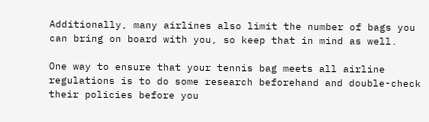Additionally, many airlines also limit the number of bags you can bring on board with you, so keep that in mind as well.

One way to ensure that your tennis bag meets all airline regulations is to do some research beforehand and double-check their policies before you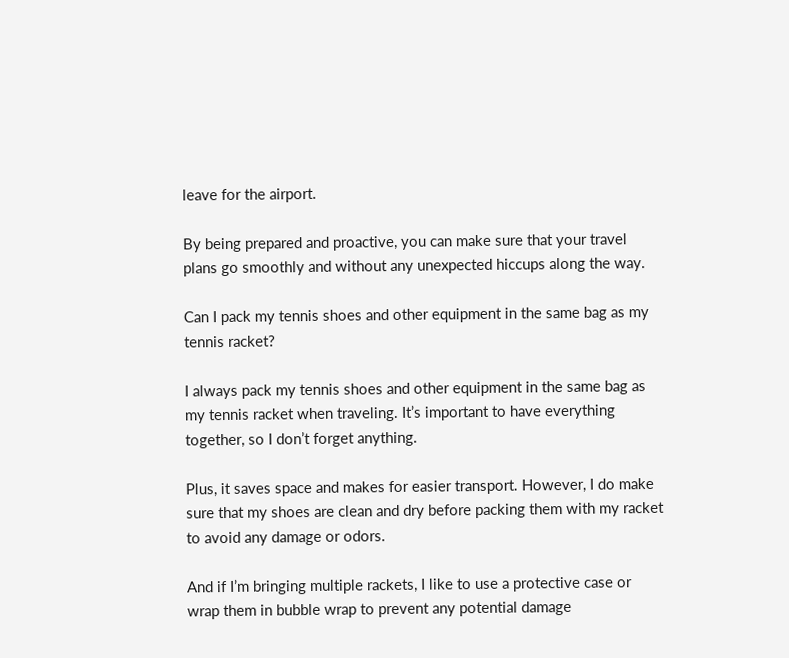leave for the airport.

By being prepared and proactive, you can make sure that your travel plans go smoothly and without any unexpected hiccups along the way.

Can I pack my tennis shoes and other equipment in the same bag as my tennis racket?

I always pack my tennis shoes and other equipment in the same bag as my tennis racket when traveling. It’s important to have everything together, so I don’t forget anything.

Plus, it saves space and makes for easier transport. However, I do make sure that my shoes are clean and dry before packing them with my racket to avoid any damage or odors.

And if I’m bringing multiple rackets, I like to use a protective case or wrap them in bubble wrap to prevent any potential damage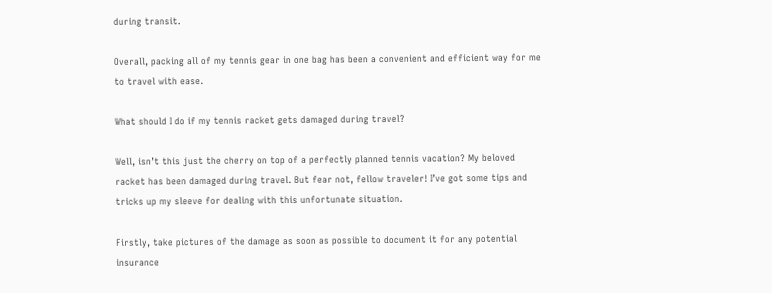during transit.

Overall, packing all of my tennis gear in one bag has been a convenient and efficient way for me to travel with ease.

What should I do if my tennis racket gets damaged during travel?

Well, isn’t this just the cherry on top of a perfectly planned tennis vacation? My beloved racket has been damaged during travel. But fear not, fellow traveler! I’ve got some tips and tricks up my sleeve for dealing with this unfortunate situation.

Firstly, take pictures of the damage as soon as possible to document it for any potential insurance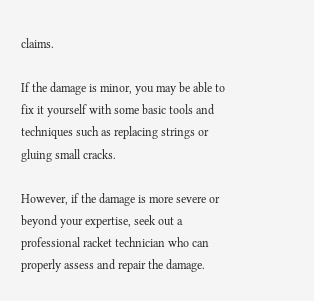claims.

If the damage is minor, you may be able to fix it yourself with some basic tools and techniques such as replacing strings or gluing small cracks.

However, if the damage is more severe or beyond your expertise, seek out a professional racket technician who can properly assess and repair the damage.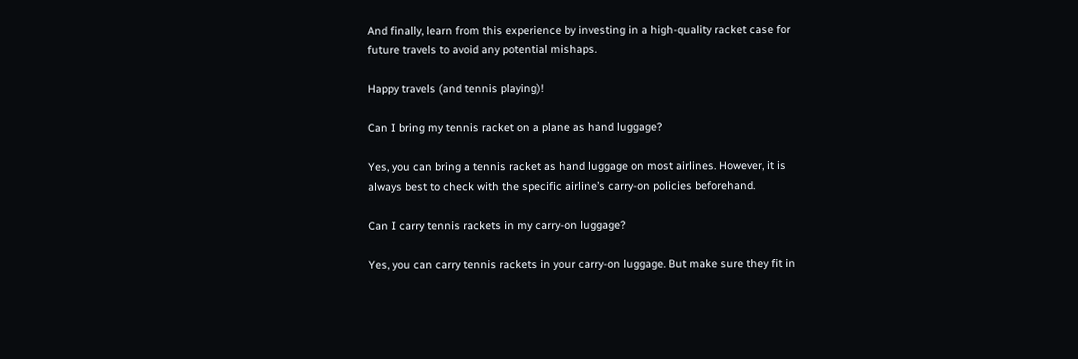And finally, learn from this experience by investing in a high-quality racket case for future travels to avoid any potential mishaps.

Happy travels (and tennis playing)!

Can I bring my tennis racket on a plane as hand luggage?

Yes, you can bring a tennis racket as hand luggage on most airlines. However, it is always best to check with the specific airline’s carry-on policies beforehand.

Can I carry tennis rackets in my carry-on luggage?

Yes, you can carry tennis rackets in your carry-on luggage. But make sure they fit in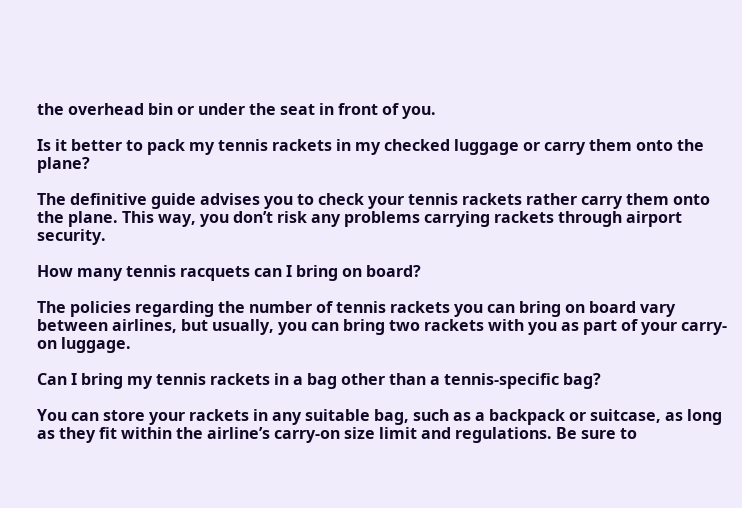the overhead bin or under the seat in front of you.

Is it better to pack my tennis rackets in my checked luggage or carry them onto the plane?

The definitive guide advises you to check your tennis rackets rather carry them onto the plane. This way, you don’t risk any problems carrying rackets through airport security.

How many tennis racquets can I bring on board?

The policies regarding the number of tennis rackets you can bring on board vary between airlines, but usually, you can bring two rackets with you as part of your carry-on luggage.

Can I bring my tennis rackets in a bag other than a tennis-specific bag?

You can store your rackets in any suitable bag, such as a backpack or suitcase, as long as they fit within the airline’s carry-on size limit and regulations. Be sure to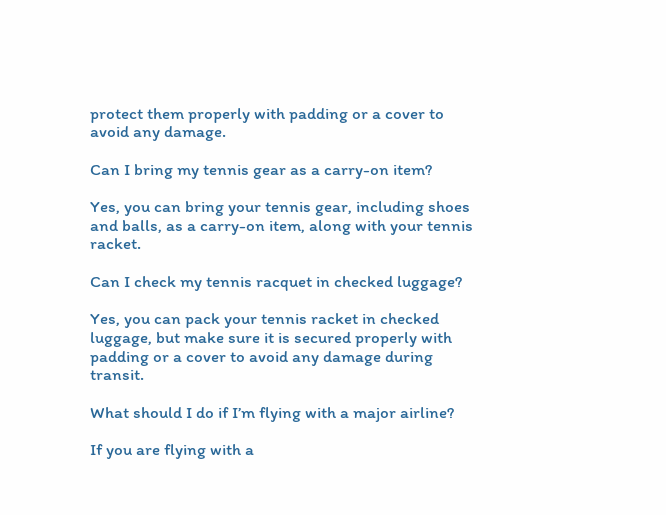protect them properly with padding or a cover to avoid any damage.

Can I bring my tennis gear as a carry-on item?

Yes, you can bring your tennis gear, including shoes and balls, as a carry-on item, along with your tennis racket.

Can I check my tennis racquet in checked luggage?

Yes, you can pack your tennis racket in checked luggage, but make sure it is secured properly with padding or a cover to avoid any damage during transit.

What should I do if I’m flying with a major airline?

If you are flying with a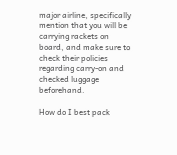major airline, specifically mention that you will be carrying rackets on board, and make sure to check their policies regarding carry-on and checked luggage beforehand.

How do I best pack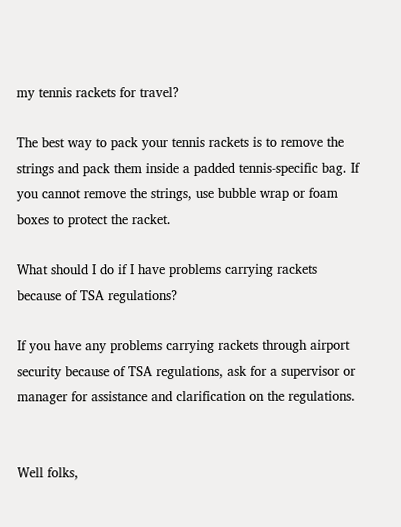my tennis rackets for travel?

The best way to pack your tennis rackets is to remove the strings and pack them inside a padded tennis-specific bag. If you cannot remove the strings, use bubble wrap or foam boxes to protect the racket.

What should I do if I have problems carrying rackets because of TSA regulations?

If you have any problems carrying rackets through airport security because of TSA regulations, ask for a supervisor or manager for assistance and clarification on the regulations.


Well folks,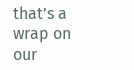that’s a wrap on our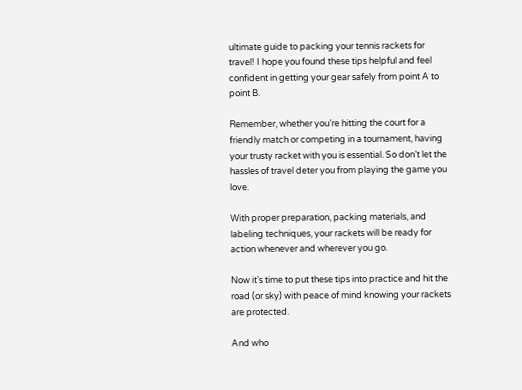ultimate guide to packing your tennis rackets for travel! I hope you found these tips helpful and feel confident in getting your gear safely from point A to point B.

Remember, whether you’re hitting the court for a friendly match or competing in a tournament, having your trusty racket with you is essential. So don’t let the hassles of travel deter you from playing the game you love.

With proper preparation, packing materials, and labeling techniques, your rackets will be ready for action whenever and wherever you go.

Now it’s time to put these tips into practice and hit the road (or sky) with peace of mind knowing your rackets are protected.

And who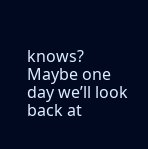knows? Maybe one day we’ll look back at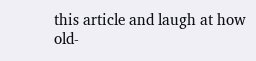this article and laugh at how old-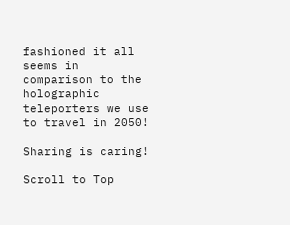fashioned it all seems in comparison to the holographic teleporters we use to travel in 2050!

Sharing is caring!

Scroll to Top